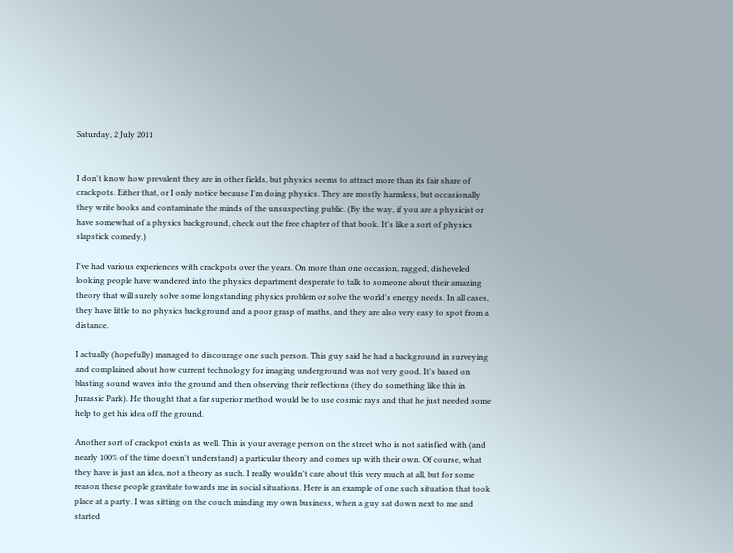Saturday, 2 July 2011


I don't know how prevalent they are in other fields, but physics seems to attract more than its fair share of crackpots. Either that, or I only notice because I'm doing physics. They are mostly harmless, but occasionally they write books and contaminate the minds of the unsuspecting public. (By the way, if you are a physicist or have somewhat of a physics background, check out the free chapter of that book. It's like a sort of physics slapstick comedy.)

I've had various experiences with crackpots over the years. On more than one occasion, ragged, disheveled looking people have wandered into the physics department desperate to talk to someone about their amazing theory that will surely solve some longstanding physics problem or solve the world's energy needs. In all cases, they have little to no physics background and a poor grasp of maths, and they are also very easy to spot from a distance.

I actually (hopefully) managed to discourage one such person. This guy said he had a background in surveying and complained about how current technology for imaging underground was not very good. It's based on blasting sound waves into the ground and then observing their reflections (they do something like this in Jurassic Park). He thought that a far superior method would be to use cosmic rays and that he just needed some help to get his idea off the ground.

Another sort of crackpot exists as well. This is your average person on the street who is not satisfied with (and nearly 100% of the time doesn't understand) a particular theory and comes up with their own. Of course, what they have is just an idea, not a theory as such. I really wouldn't care about this very much at all, but for some reason these people gravitate towards me in social situations. Here is an example of one such situation that took place at a party. I was sitting on the couch minding my own business, when a guy sat down next to me and started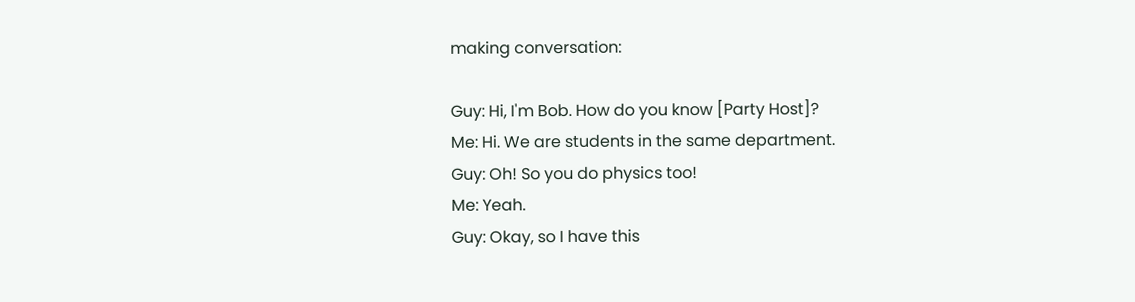making conversation:

Guy: Hi, I'm Bob. How do you know [Party Host]?
Me: Hi. We are students in the same department.
Guy: Oh! So you do physics too!
Me: Yeah.
Guy: Okay, so I have this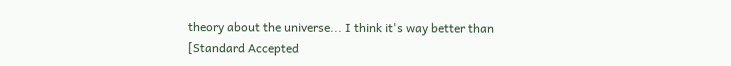theory about the universe... I think it's way better than [Standard Accepted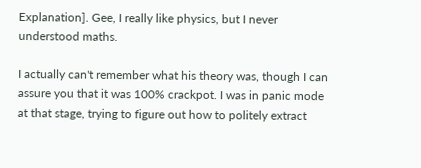Explanation]. Gee, I really like physics, but I never understood maths.

I actually can't remember what his theory was, though I can assure you that it was 100% crackpot. I was in panic mode at that stage, trying to figure out how to politely extract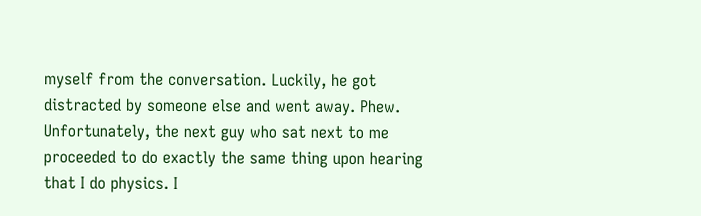myself from the conversation. Luckily, he got distracted by someone else and went away. Phew. Unfortunately, the next guy who sat next to me proceeded to do exactly the same thing upon hearing that I do physics. I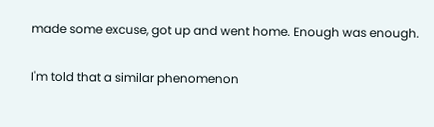made some excuse, got up and went home. Enough was enough.

I'm told that a similar phenomenon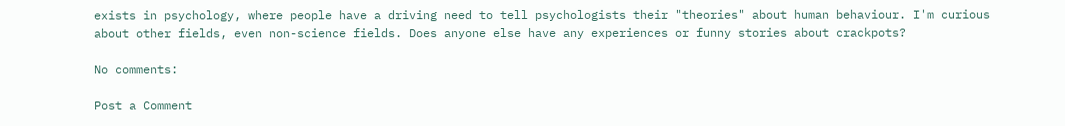exists in psychology, where people have a driving need to tell psychologists their "theories" about human behaviour. I'm curious about other fields, even non-science fields. Does anyone else have any experiences or funny stories about crackpots?

No comments:

Post a Comment